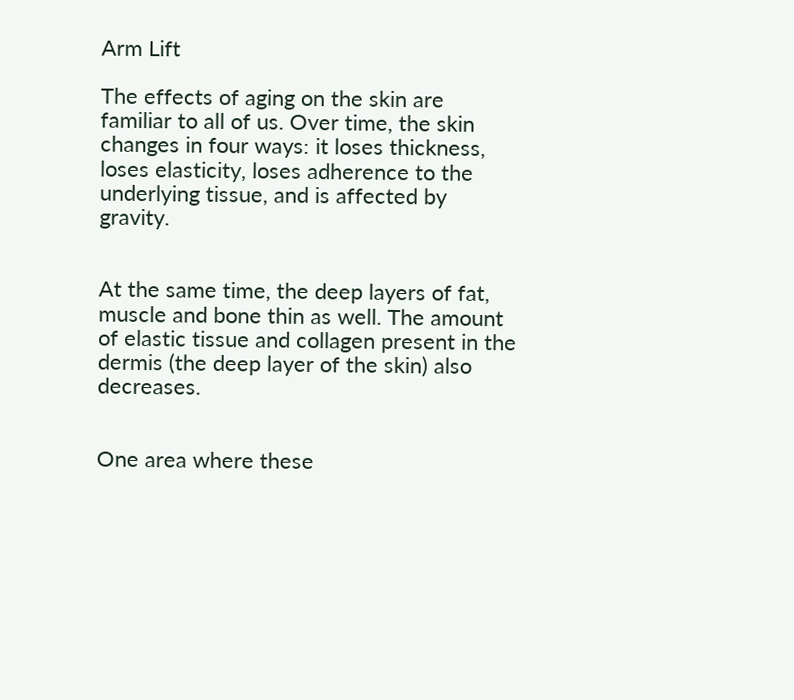Arm Lift

The effects of aging on the skin are familiar to all of us. Over time, the skin changes in four ways: it loses thickness, loses elasticity, loses adherence to the underlying tissue, and is affected by gravity.


At the same time, the deep layers of fat, muscle and bone thin as well. The amount of elastic tissue and collagen present in the dermis (the deep layer of the skin) also decreases.


One area where these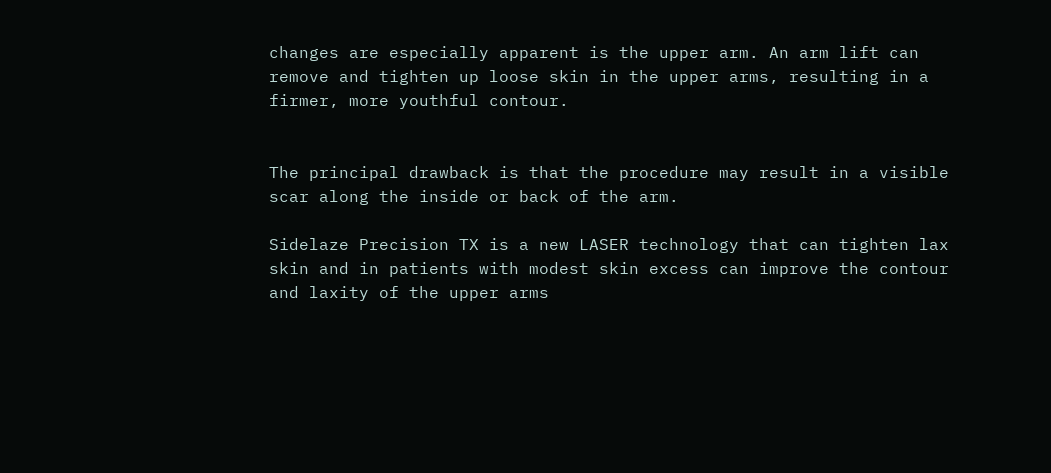changes are especially apparent is the upper arm. An arm lift can remove and tighten up loose skin in the upper arms, resulting in a firmer, more youthful contour.


The principal drawback is that the procedure may result in a visible scar along the inside or back of the arm.

Sidelaze Precision TX is a new LASER technology that can tighten lax skin and in patients with modest skin excess can improve the contour and laxity of the upper arms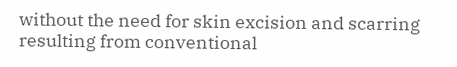without the need for skin excision and scarring resulting from conventional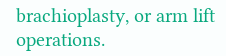brachioplasty, or arm lift operations.